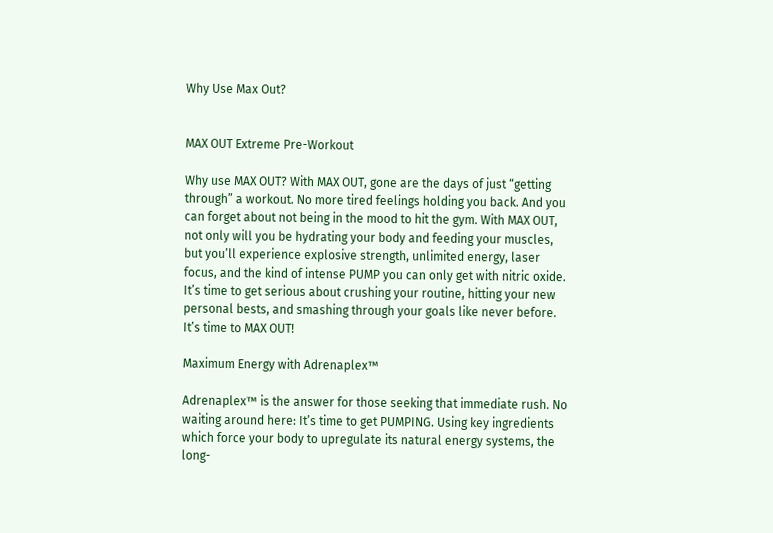Why Use Max Out?


MAX OUT Extreme Pre-Workout

Why use MAX OUT? With MAX OUT, gone are the days of just “getting through” a workout. No more tired feelings holding you back. And you can forget about not being in the mood to hit the gym. With MAX OUT, not only will you be hydrating your body and feeding your muscles, but you’ll experience explosive strength, unlimited energy, laser focus, and the kind of intense PUMP you can only get with nitric oxide. It’s time to get serious about crushing your routine, hitting your new personal bests, and smashing through your goals like never before. It’s time to MAX OUT!

Maximum Energy with Adrenaplex™

Adrenaplex™ is the answer for those seeking that immediate rush. No waiting around here: It’s time to get PUMPING. Using key ingredients which force your body to upregulate its natural energy systems, the long-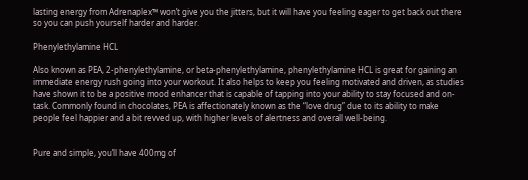lasting energy from Adrenaplex™ won’t give you the jitters, but it will have you feeling eager to get back out there so you can push yourself harder and harder.

Phenylethylamine HCL

Also known as PEA, 2-phenylethylamine, or beta-phenylethylamine, phenylethylamine HCL is great for gaining an immediate energy rush going into your workout. It also helps to keep you feeling motivated and driven, as studies have shown it to be a positive mood enhancer that is capable of tapping into your ability to stay focused and on-task. Commonly found in chocolates, PEA is affectionately known as the “love drug” due to its ability to make people feel happier and a bit revved up, with higher levels of alertness and overall well-being.


Pure and simple, you’ll have 400mg of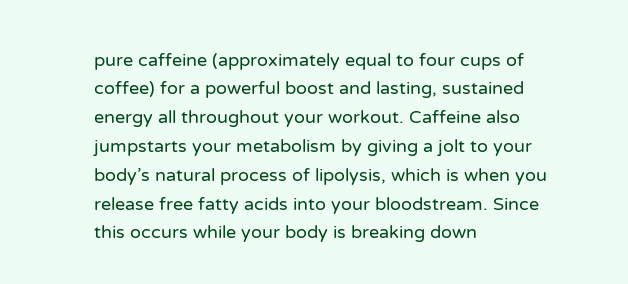pure caffeine (approximately equal to four cups of coffee) for a powerful boost and lasting, sustained energy all throughout your workout. Caffeine also jumpstarts your metabolism by giving a jolt to your body’s natural process of lipolysis, which is when you release free fatty acids into your bloodstream. Since this occurs while your body is breaking down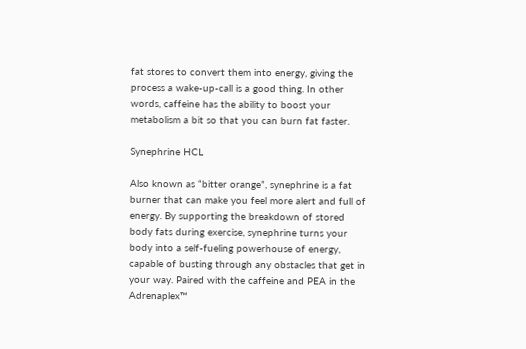fat stores to convert them into energy, giving the process a wake-up-call is a good thing. In other words, caffeine has the ability to boost your metabolism a bit so that you can burn fat faster.

Synephrine HCL

Also known as “bitter orange”, synephrine is a fat burner that can make you feel more alert and full of energy. By supporting the breakdown of stored body fats during exercise, synephrine turns your body into a self-fueling powerhouse of energy, capable of busting through any obstacles that get in your way. Paired with the caffeine and PEA in the Adrenaplex™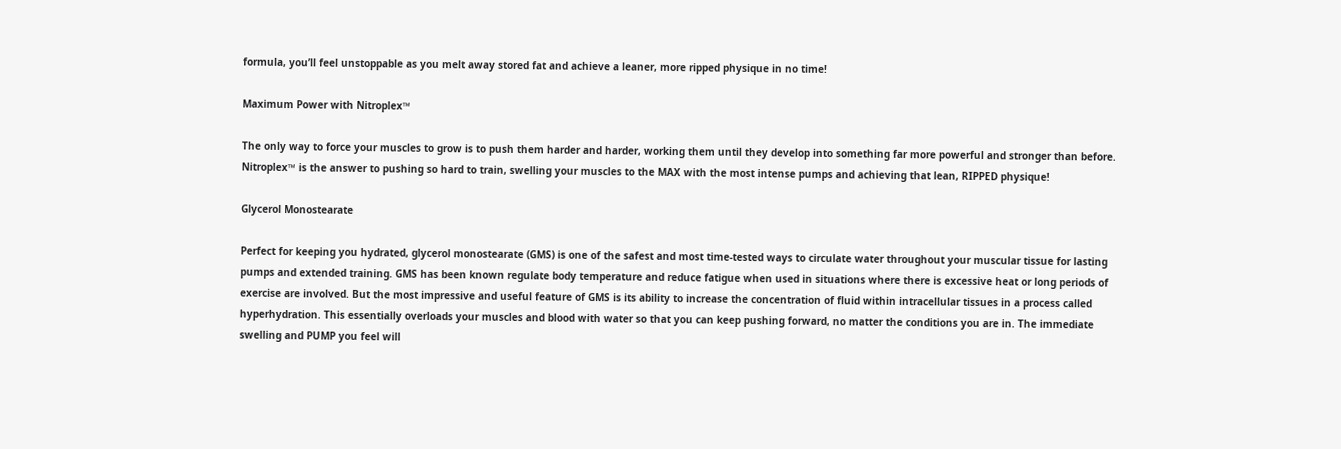formula, you’ll feel unstoppable as you melt away stored fat and achieve a leaner, more ripped physique in no time!

Maximum Power with Nitroplex™

The only way to force your muscles to grow is to push them harder and harder, working them until they develop into something far more powerful and stronger than before. Nitroplex™ is the answer to pushing so hard to train, swelling your muscles to the MAX with the most intense pumps and achieving that lean, RIPPED physique!

Glycerol Monostearate

Perfect for keeping you hydrated, glycerol monostearate (GMS) is one of the safest and most time-tested ways to circulate water throughout your muscular tissue for lasting pumps and extended training. GMS has been known regulate body temperature and reduce fatigue when used in situations where there is excessive heat or long periods of exercise are involved. But the most impressive and useful feature of GMS is its ability to increase the concentration of fluid within intracellular tissues in a process called hyperhydration. This essentially overloads your muscles and blood with water so that you can keep pushing forward, no matter the conditions you are in. The immediate swelling and PUMP you feel will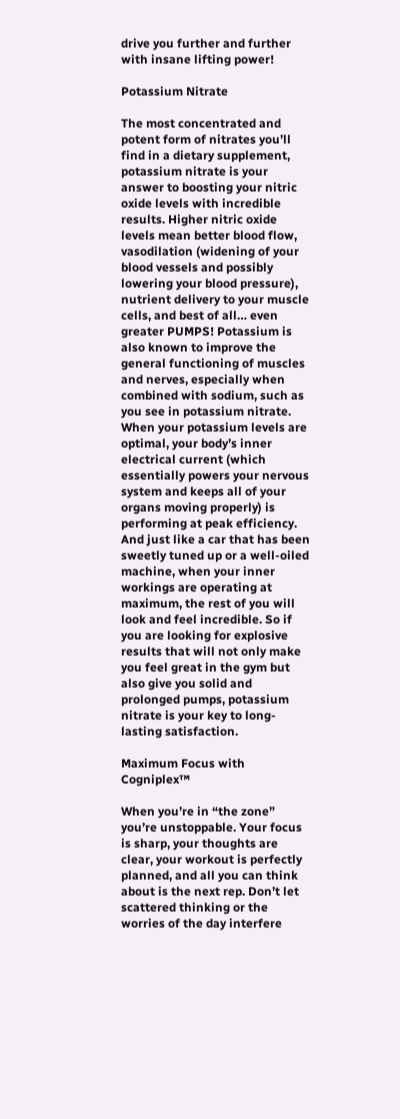drive you further and further with insane lifting power!

Potassium Nitrate

The most concentrated and potent form of nitrates you’ll find in a dietary supplement, potassium nitrate is your answer to boosting your nitric oxide levels with incredible results. Higher nitric oxide levels mean better blood flow, vasodilation (widening of your blood vessels and possibly lowering your blood pressure), nutrient delivery to your muscle cells, and best of all… even greater PUMPS! Potassium is also known to improve the general functioning of muscles and nerves, especially when combined with sodium, such as you see in potassium nitrate. When your potassium levels are optimal, your body’s inner electrical current (which essentially powers your nervous system and keeps all of your organs moving properly) is performing at peak efficiency. And just like a car that has been sweetly tuned up or a well-oiled machine, when your inner workings are operating at maximum, the rest of you will look and feel incredible. So if you are looking for explosive results that will not only make you feel great in the gym but also give you solid and prolonged pumps, potassium nitrate is your key to long-lasting satisfaction.

Maximum Focus with Cogniplex™

When you’re in “the zone” you’re unstoppable. Your focus is sharp, your thoughts are clear, your workout is perfectly planned, and all you can think about is the next rep. Don’t let scattered thinking or the worries of the day interfere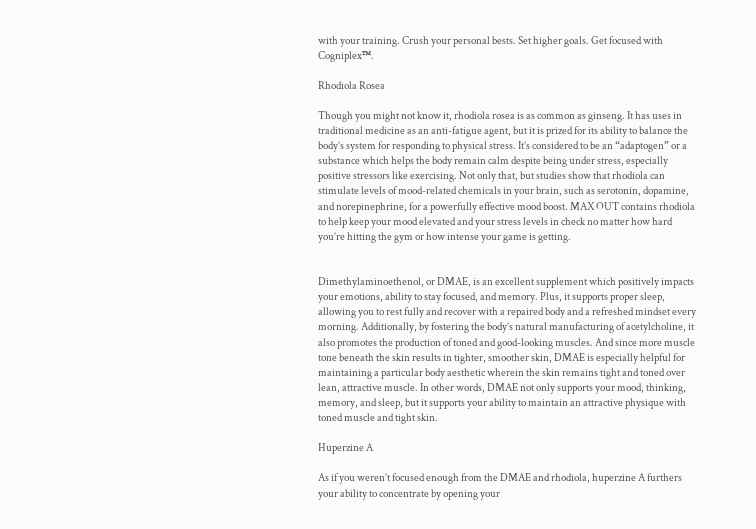with your training. Crush your personal bests. Set higher goals. Get focused with Cogniplex™.

Rhodiola Rosea

Though you might not know it, rhodiola rosea is as common as ginseng. It has uses in traditional medicine as an anti-fatigue agent, but it is prized for its ability to balance the body’s system for responding to physical stress. It’s considered to be an “adaptogen” or a substance which helps the body remain calm despite being under stress, especially positive stressors like exercising. Not only that, but studies show that rhodiola can stimulate levels of mood-related chemicals in your brain, such as serotonin, dopamine, and norepinephrine, for a powerfully effective mood boost. MAX OUT contains rhodiola to help keep your mood elevated and your stress levels in check no matter how hard you’re hitting the gym or how intense your game is getting.


Dimethylaminoethenol, or DMAE, is an excellent supplement which positively impacts your emotions, ability to stay focused, and memory. Plus, it supports proper sleep, allowing you to rest fully and recover with a repaired body and a refreshed mindset every morning. Additionally, by fostering the body’s natural manufacturing of acetylcholine, it also promotes the production of toned and good-looking muscles. And since more muscle tone beneath the skin results in tighter, smoother skin, DMAE is especially helpful for maintaining a particular body aesthetic wherein the skin remains tight and toned over lean, attractive muscle. In other words, DMAE not only supports your mood, thinking, memory, and sleep, but it supports your ability to maintain an attractive physique with toned muscle and tight skin.

Huperzine A

As if you weren’t focused enough from the DMAE and rhodiola, huperzine A furthers your ability to concentrate by opening your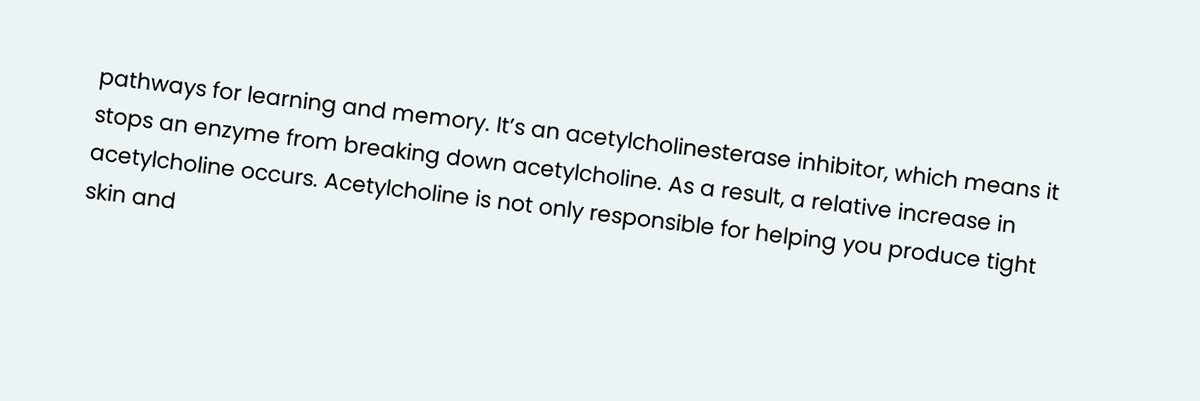pathways for learning and memory. It’s an acetylcholinesterase inhibitor, which means it stops an enzyme from breaking down acetylcholine. As a result, a relative increase in acetylcholine occurs. Acetylcholine is not only responsible for helping you produce tight skin and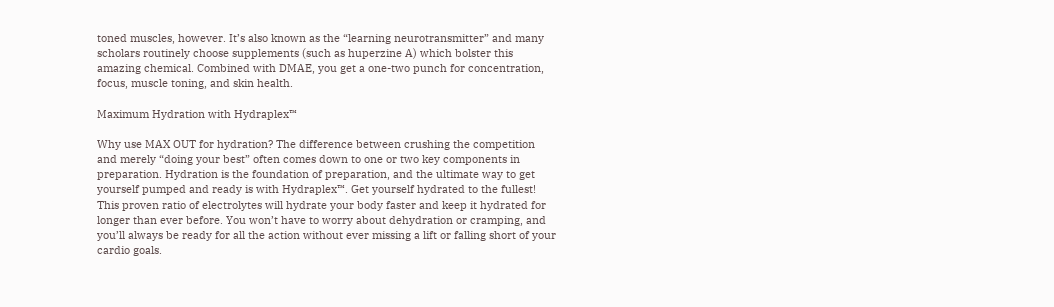toned muscles, however. It’s also known as the “learning neurotransmitter” and many scholars routinely choose supplements (such as huperzine A) which bolster this amazing chemical. Combined with DMAE, you get a one-two punch for concentration, focus, muscle toning, and skin health.

Maximum Hydration with Hydraplex™

Why use MAX OUT for hydration? The difference between crushing the competition and merely “doing your best” often comes down to one or two key components in preparation. Hydration is the foundation of preparation, and the ultimate way to get yourself pumped and ready is with Hydraplex™. Get yourself hydrated to the fullest! This proven ratio of electrolytes will hydrate your body faster and keep it hydrated for longer than ever before. You won’t have to worry about dehydration or cramping, and you’ll always be ready for all the action without ever missing a lift or falling short of your cardio goals.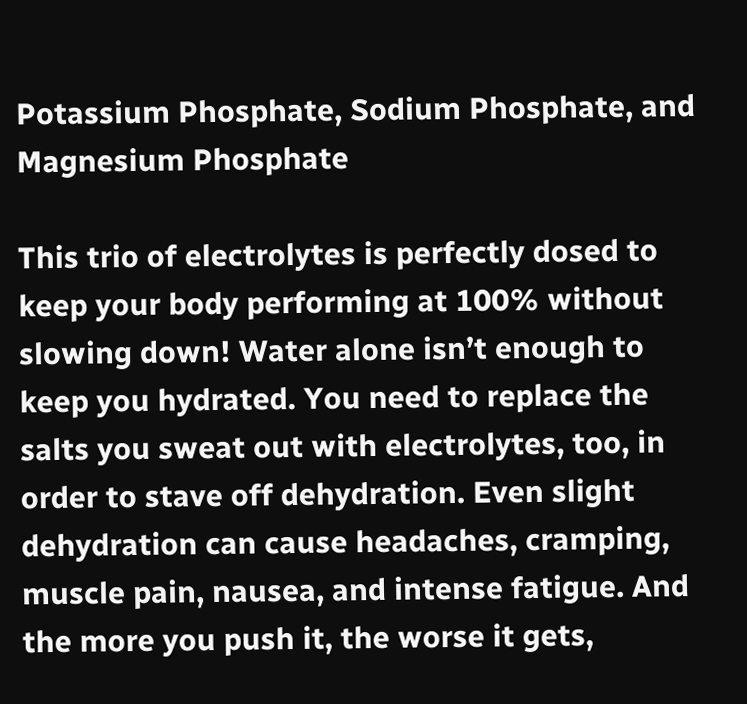Potassium Phosphate, Sodium Phosphate, and Magnesium Phosphate

This trio of electrolytes is perfectly dosed to keep your body performing at 100% without slowing down! Water alone isn’t enough to keep you hydrated. You need to replace the salts you sweat out with electrolytes, too, in order to stave off dehydration. Even slight dehydration can cause headaches, cramping, muscle pain, nausea, and intense fatigue. And the more you push it, the worse it gets,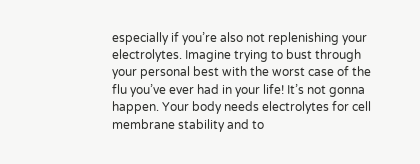especially if you’re also not replenishing your electrolytes. Imagine trying to bust through your personal best with the worst case of the flu you’ve ever had in your life! It’s not gonna happen. Your body needs electrolytes for cell membrane stability and to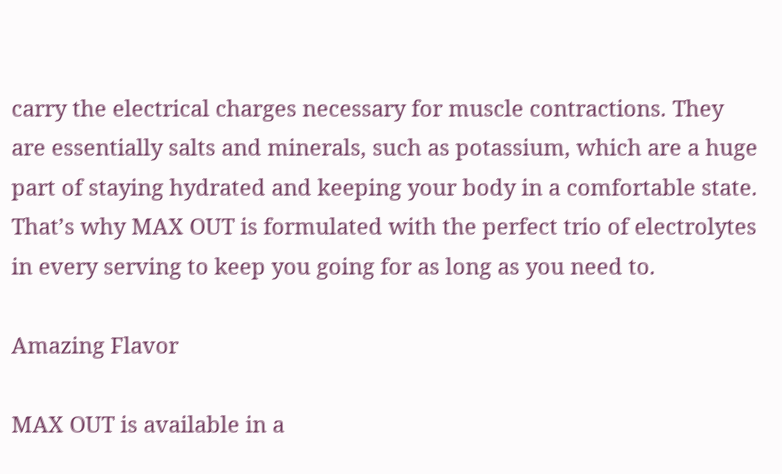carry the electrical charges necessary for muscle contractions. They are essentially salts and minerals, such as potassium, which are a huge part of staying hydrated and keeping your body in a comfortable state. That’s why MAX OUT is formulated with the perfect trio of electrolytes in every serving to keep you going for as long as you need to.

Amazing Flavor

MAX OUT is available in a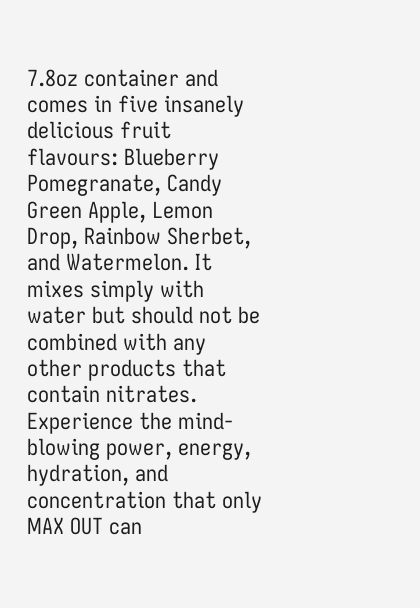7.8oz container and comes in five insanely delicious fruit flavours: Blueberry Pomegranate, Candy Green Apple, Lemon Drop, Rainbow Sherbet, and Watermelon. It mixes simply with water but should not be combined with any other products that contain nitrates. Experience the mind-blowing power, energy, hydration, and concentration that only MAX OUT can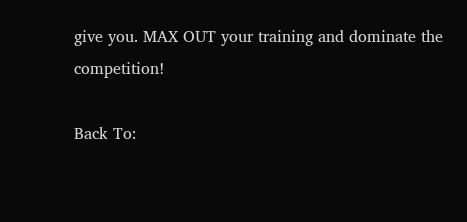give you. MAX OUT your training and dominate the competition!

Back To: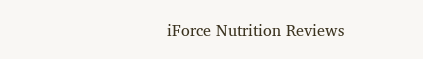iForce Nutrition Reviews